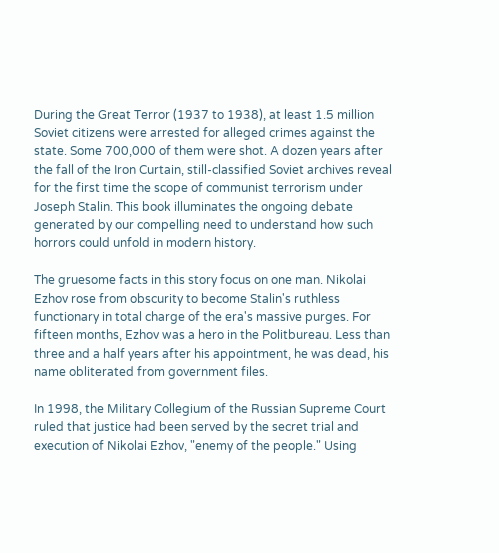During the Great Terror (1937 to 1938), at least 1.5 million Soviet citizens were arrested for alleged crimes against the state. Some 700,000 of them were shot. A dozen years after the fall of the Iron Curtain, still-classified Soviet archives reveal for the first time the scope of communist terrorism under Joseph Stalin. This book illuminates the ongoing debate generated by our compelling need to understand how such horrors could unfold in modern history.

The gruesome facts in this story focus on one man. Nikolai Ezhov rose from obscurity to become Stalin's ruthless functionary in total charge of the era's massive purges. For fifteen months, Ezhov was a hero in the Politbureau. Less than three and a half years after his appointment, he was dead, his name obliterated from government files.

In 1998, the Military Collegium of the Russian Supreme Court ruled that justice had been served by the secret trial and execution of Nikolai Ezhov, "enemy of the people." Using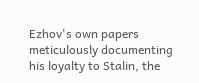Ezhov's own papers meticulously documenting his loyalty to Stalin, the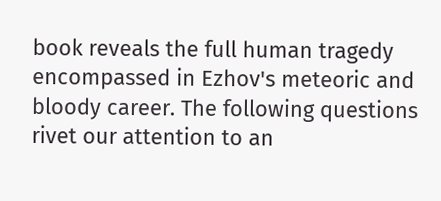book reveals the full human tragedy encompassed in Ezhov's meteoric and bloody career. The following questions rivet our attention to an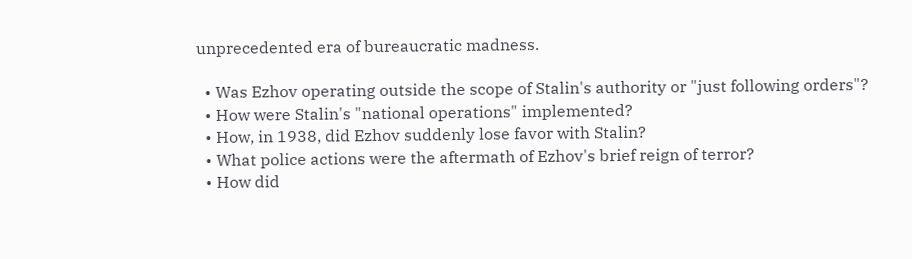unprecedented era of bureaucratic madness.

  • Was Ezhov operating outside the scope of Stalin's authority or "just following orders"?
  • How were Stalin's "national operations" implemented?
  • How, in 1938, did Ezhov suddenly lose favor with Stalin?
  • What police actions were the aftermath of Ezhov's brief reign of terror?
  • How did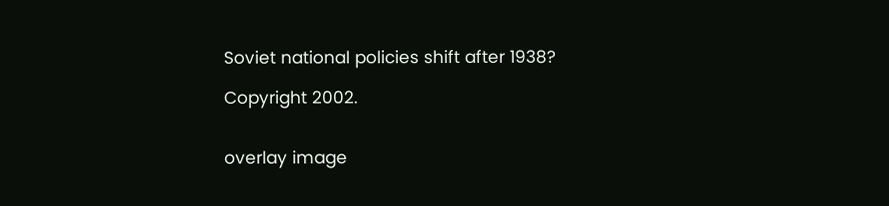Soviet national policies shift after 1938?

Copyright 2002.


overlay image